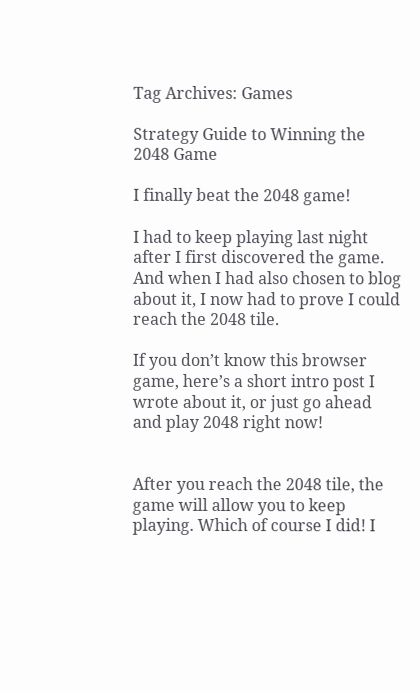Tag Archives: Games

Strategy Guide to Winning the 2048 Game

I finally beat the 2048 game!

I had to keep playing last night after I first discovered the game. And when I had also chosen to blog about it, I now had to prove I could reach the 2048 tile.

If you don’t know this browser game, here’s a short intro post I wrote about it, or just go ahead and play 2048 right now!


After you reach the 2048 tile, the game will allow you to keep playing. Which of course I did! I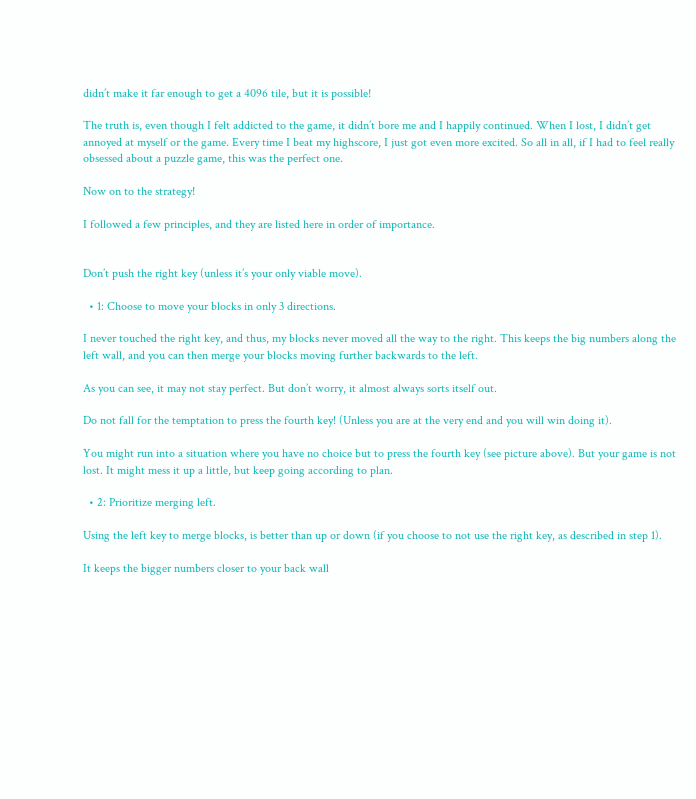didn’t make it far enough to get a 4096 tile, but it is possible!

The truth is, even though I felt addicted to the game, it didn’t bore me and I happily continued. When I lost, I didn’t get annoyed at myself or the game. Every time I beat my highscore, I just got even more excited. So all in all, if I had to feel really obsessed about a puzzle game, this was the perfect one.

Now on to the strategy!

I followed a few principles, and they are listed here in order of importance.


Don’t push the right key (unless it’s your only viable move).

  • 1: Choose to move your blocks in only 3 directions.

I never touched the right key, and thus, my blocks never moved all the way to the right. This keeps the big numbers along the left wall, and you can then merge your blocks moving further backwards to the left.

As you can see, it may not stay perfect. But don’t worry, it almost always sorts itself out.

Do not fall for the temptation to press the fourth key! (Unless you are at the very end and you will win doing it).

You might run into a situation where you have no choice but to press the fourth key (see picture above). But your game is not lost. It might mess it up a little, but keep going according to plan.

  • 2: Prioritize merging left.

Using the left key to merge blocks, is better than up or down (if you choose to not use the right key, as described in step 1).

It keeps the bigger numbers closer to your back wall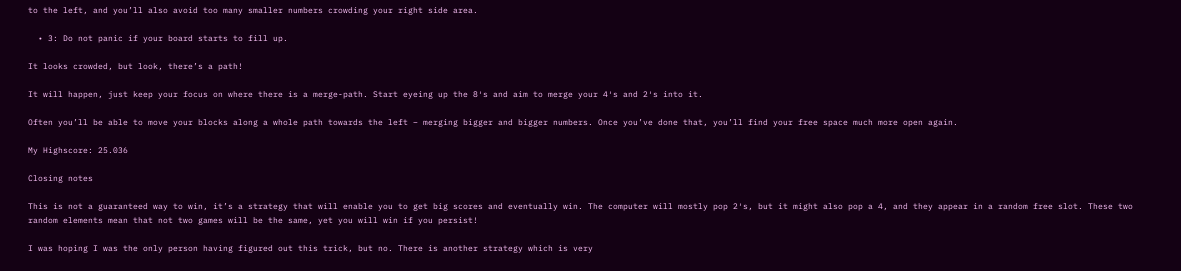to the left, and you’ll also avoid too many smaller numbers crowding your right side area.

  • 3: Do not panic if your board starts to fill up.

It looks crowded, but look, there’s a path!

It will happen, just keep your focus on where there is a merge-path. Start eyeing up the 8′s and aim to merge your 4′s and 2′s into it.

Often you’ll be able to move your blocks along a whole path towards the left – merging bigger and bigger numbers. Once you’ve done that, you’ll find your free space much more open again.

My Highscore: 25.036

Closing notes

This is not a guaranteed way to win, it’s a strategy that will enable you to get big scores and eventually win. The computer will mostly pop 2′s, but it might also pop a 4, and they appear in a random free slot. These two random elements mean that not two games will be the same, yet you will win if you persist!

I was hoping I was the only person having figured out this trick, but no. There is another strategy which is very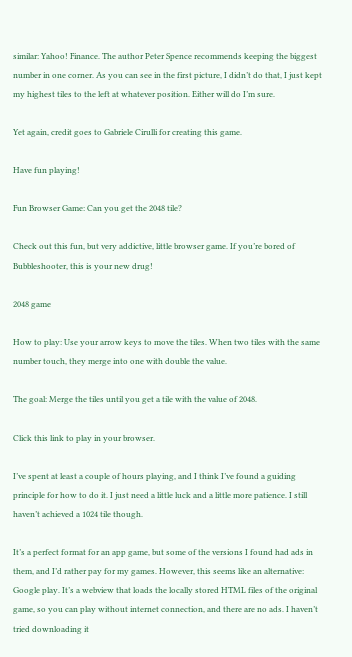similar: Yahoo! Finance. The author Peter Spence recommends keeping the biggest number in one corner. As you can see in the first picture, I didn’t do that, I just kept my highest tiles to the left at whatever position. Either will do I’m sure.

Yet again, credit goes to Gabriele Cirulli for creating this game.

Have fun playing!

Fun Browser Game: Can you get the 2048 tile?

Check out this fun, but very addictive, little browser game. If you’re bored of Bubbleshooter, this is your new drug!

2048 game

How to play: Use your arrow keys to move the tiles. When two tiles with the same number touch, they merge into one with double the value.

The goal: Merge the tiles until you get a tile with the value of 2048.

Click this link to play in your browser.

I’ve spent at least a couple of hours playing, and I think I’ve found a guiding principle for how to do it. I just need a little luck and a little more patience. I still haven’t achieved a 1024 tile though.

It’s a perfect format for an app game, but some of the versions I found had ads in them, and I’d rather pay for my games. However, this seems like an alternative: Google play. It’s a webview that loads the locally stored HTML files of the original game, so you can play without internet connection, and there are no ads. I haven’t tried downloading it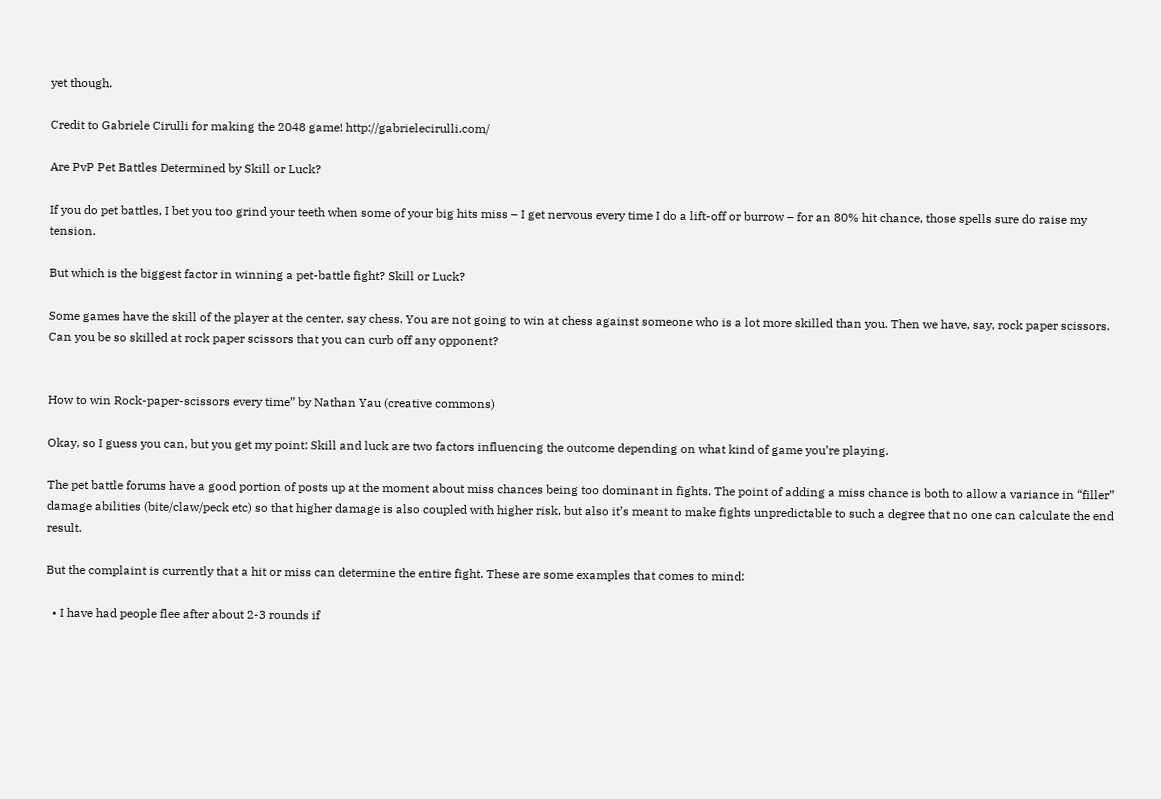yet though.

Credit to Gabriele Cirulli for making the 2048 game! http://gabrielecirulli.com/

Are PvP Pet Battles Determined by Skill or Luck?

If you do pet battles, I bet you too grind your teeth when some of your big hits miss – I get nervous every time I do a lift-off or burrow – for an 80% hit chance, those spells sure do raise my tension.

But which is the biggest factor in winning a pet-battle fight? Skill or Luck?

Some games have the skill of the player at the center, say chess. You are not going to win at chess against someone who is a lot more skilled than you. Then we have, say, rock paper scissors. Can you be so skilled at rock paper scissors that you can curb off any opponent?


How to win Rock-paper-scissors every time” by Nathan Yau (creative commons)

Okay, so I guess you can, but you get my point: Skill and luck are two factors influencing the outcome depending on what kind of game you’re playing.

The pet battle forums have a good portion of posts up at the moment about miss chances being too dominant in fights. The point of adding a miss chance is both to allow a variance in “filler” damage abilities (bite/claw/peck etc) so that higher damage is also coupled with higher risk, but also it’s meant to make fights unpredictable to such a degree that no one can calculate the end result.

But the complaint is currently that a hit or miss can determine the entire fight. These are some examples that comes to mind:

  • I have had people flee after about 2-3 rounds if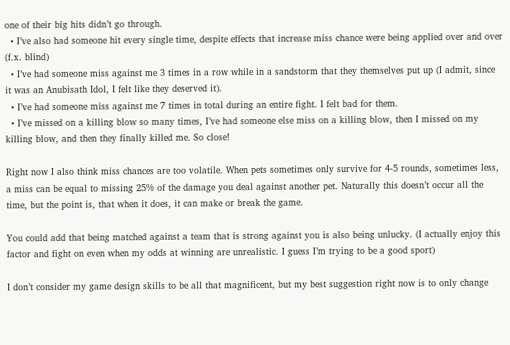one of their big hits didn’t go through.
  • I’ve also had someone hit every single time, despite effects that increase miss chance were being applied over and over (f.x. blind)
  • I’ve had someone miss against me 3 times in a row while in a sandstorm that they themselves put up (I admit, since it was an Anubisath Idol, I felt like they deserved it).
  • I’ve had someone miss against me 7 times in total during an entire fight. I felt bad for them.
  • I’ve missed on a killing blow so many times, I’ve had someone else miss on a killing blow, then I missed on my killing blow, and then they finally killed me. So close!

Right now I also think miss chances are too volatile. When pets sometimes only survive for 4-5 rounds, sometimes less, a miss can be equal to missing 25% of the damage you deal against another pet. Naturally this doesn’t occur all the time, but the point is, that when it does, it can make or break the game.

You could add that being matched against a team that is strong against you is also being unlucky. (I actually enjoy this factor and fight on even when my odds at winning are unrealistic. I guess I’m trying to be a good sport)

I don’t consider my game design skills to be all that magnificent, but my best suggestion right now is to only change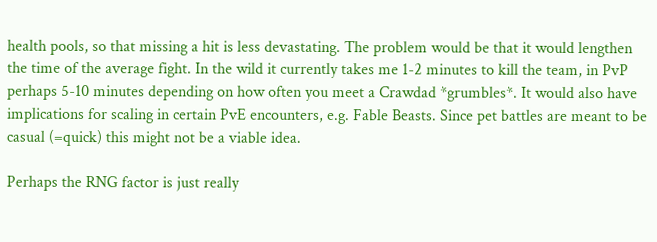health pools, so that missing a hit is less devastating. The problem would be that it would lengthen the time of the average fight. In the wild it currently takes me 1-2 minutes to kill the team, in PvP perhaps 5-10 minutes depending on how often you meet a Crawdad *grumbles*. It would also have implications for scaling in certain PvE encounters, e.g. Fable Beasts. Since pet battles are meant to be casual (=quick) this might not be a viable idea.

Perhaps the RNG factor is just really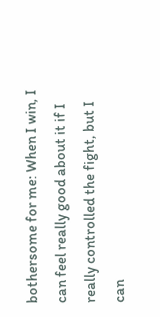bothersome for me: When I win, I can feel really good about it if I really controlled the fight, but I can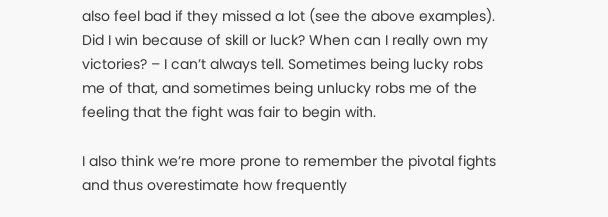also feel bad if they missed a lot (see the above examples). Did I win because of skill or luck? When can I really own my victories? – I can’t always tell. Sometimes being lucky robs me of that, and sometimes being unlucky robs me of the feeling that the fight was fair to begin with.

I also think we’re more prone to remember the pivotal fights and thus overestimate how frequently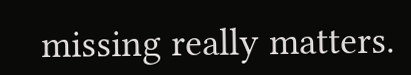missing really matters.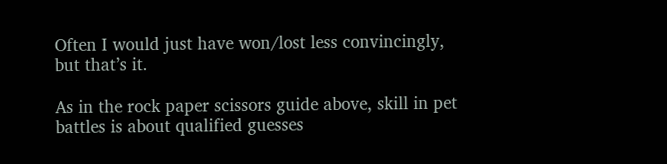Often I would just have won/lost less convincingly, but that’s it.

As in the rock paper scissors guide above, skill in pet battles is about qualified guesses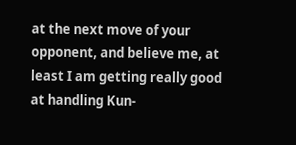at the next move of your opponent, and believe me, at least I am getting really good at handling Kun-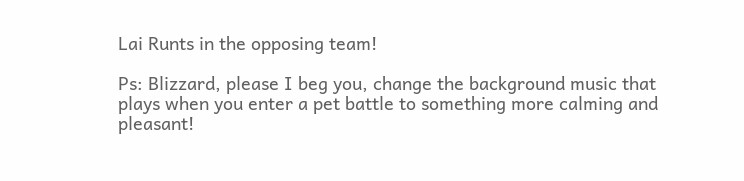Lai Runts in the opposing team!

Ps: Blizzard, please I beg you, change the background music that plays when you enter a pet battle to something more calming and pleasant!